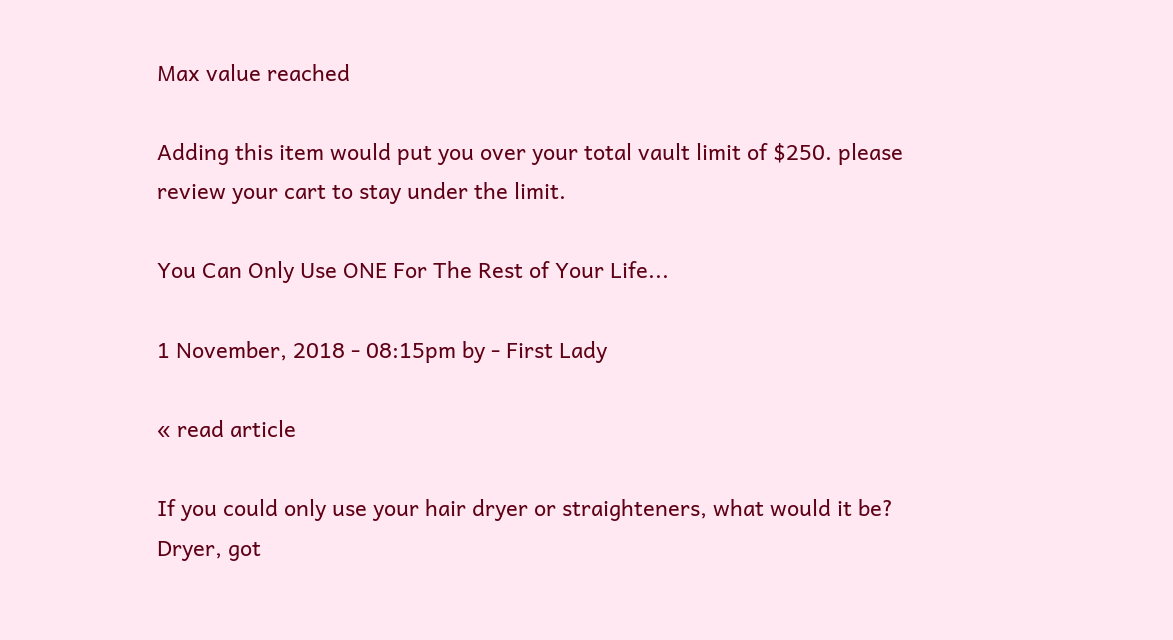Max value reached

Adding this item would put you over your total vault limit of $250. please review your cart to stay under the limit.

You Can Only Use ONE For The Rest of Your Life...

1 November, 2018 - 08:15pm by - First Lady

« read article

If you could only use your hair dryer or straighteners, what would it be?
Dryer, got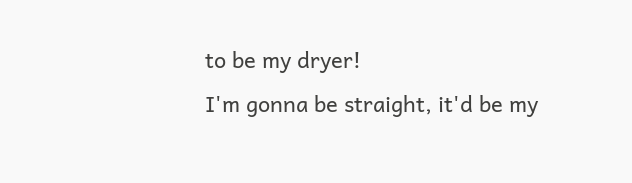to be my dryer!
I'm gonna be straight, it'd be my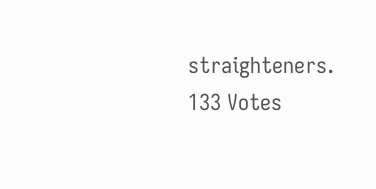straighteners.
133 Votes